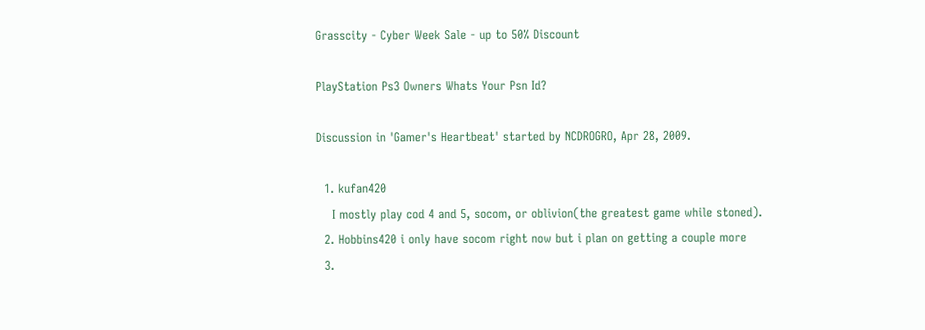Grasscity - Cyber Week Sale - up to 50% Discount

PlayStation Ps3 Owners Whats Your Psn Id?

Discussion in 'Gamer's Heartbeat' started by NCDROGRO, Apr 28, 2009.

  1. kufan420
    I mostly play cod 4 and 5, socom, or oblivion(the greatest game while stoned).
  2. Hobbins420 i only have socom right now but i plan on getting a couple more
  3.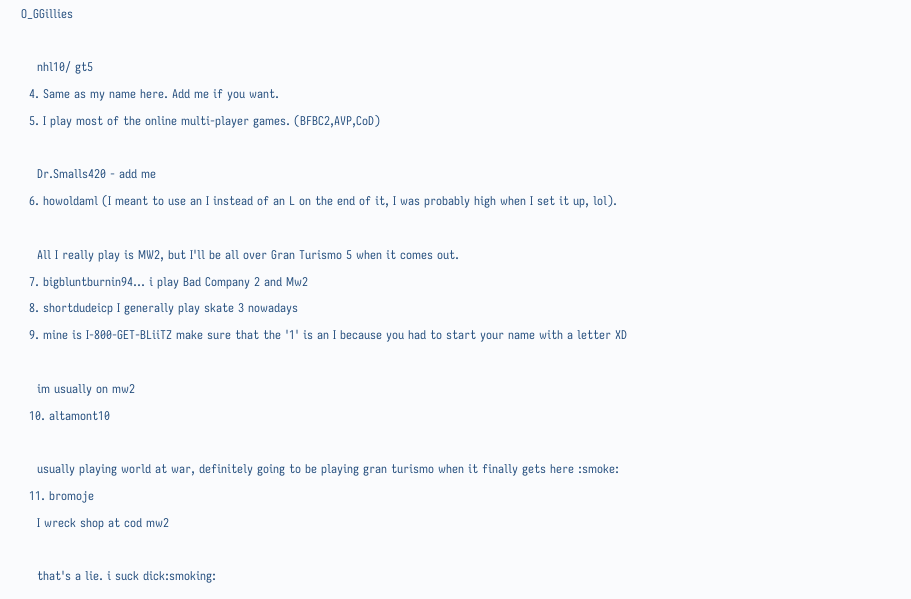O_GGillies

    nhl10/ gt5
  4. Same as my name here. Add me if you want.
  5. I play most of the online multi-player games. (BFBC2,AVP,CoD)

    Dr.Smalls420 - add me
  6. howoldaml (I meant to use an I instead of an L on the end of it, I was probably high when I set it up, lol).

    All I really play is MW2, but I'll be all over Gran Turismo 5 when it comes out.
  7. bigbluntburnin94... i play Bad Company 2 and Mw2
  8. shortdudeicp I generally play skate 3 nowadays
  9. mine is I-800-GET-BLiiTZ make sure that the '1' is an I because you had to start your name with a letter XD

    im usually on mw2
  10. altamont10

    usually playing world at war, definitely going to be playing gran turismo when it finally gets here :smoke:
  11. bromoje
    I wreck shop at cod mw2

    that's a lie. i suck dick:smoking: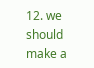12. we should make a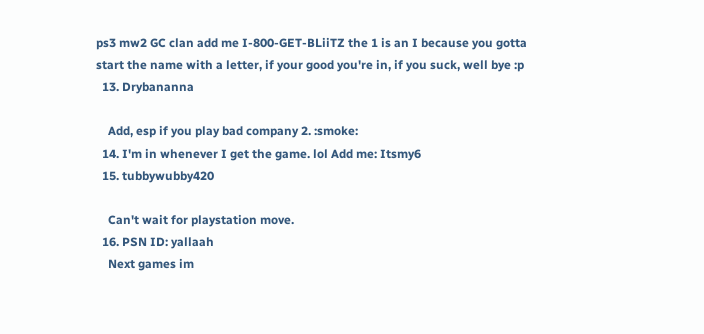ps3 mw2 GC clan add me I-800-GET-BLiiTZ the 1 is an I because you gotta start the name with a letter, if your good you're in, if you suck, well bye :p
  13. Drybananna

    Add, esp if you play bad company 2. :smoke:
  14. I'm in whenever I get the game. lol Add me: Itsmy6
  15. tubbywubby420

    Can't wait for playstation move.
  16. PSN ID: yallaah
    Next games im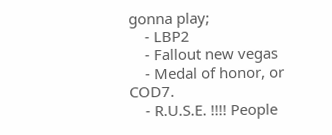gonna play;
    - LBP2
    - Fallout new vegas
    - Medal of honor, or COD7.
    - R.U.S.E. !!!! People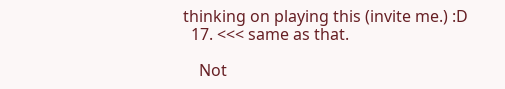thinking on playing this (invite me.) :D
  17. <<< same as that.

    Not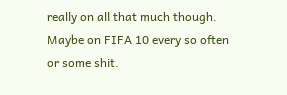really on all that much though. Maybe on FIFA 10 every so often or some shit.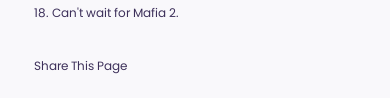18. Can't wait for Mafia 2.

Share This Page